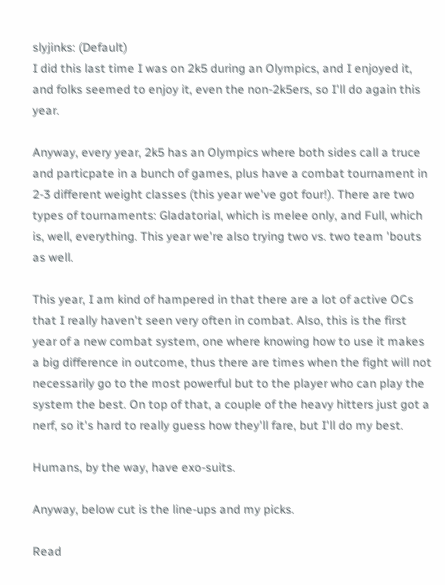slyjinks: (Default)
I did this last time I was on 2k5 during an Olympics, and I enjoyed it, and folks seemed to enjoy it, even the non-2k5ers, so I'll do again this year.

Anyway, every year, 2k5 has an Olympics where both sides call a truce and particpate in a bunch of games, plus have a combat tournament in 2-3 different weight classes (this year we've got four!). There are two types of tournaments: Gladatorial, which is melee only, and Full, which is, well, everything. This year we're also trying two vs. two team 'bouts as well.

This year, I am kind of hampered in that there are a lot of active OCs that I really haven't seen very often in combat. Also, this is the first year of a new combat system, one where knowing how to use it makes a big difference in outcome, thus there are times when the fight will not necessarily go to the most powerful but to the player who can play the system the best. On top of that, a couple of the heavy hitters just got a nerf, so it's hard to really guess how they'll fare, but I'll do my best.

Humans, by the way, have exo-suits.

Anyway, below cut is the line-ups and my picks.

Read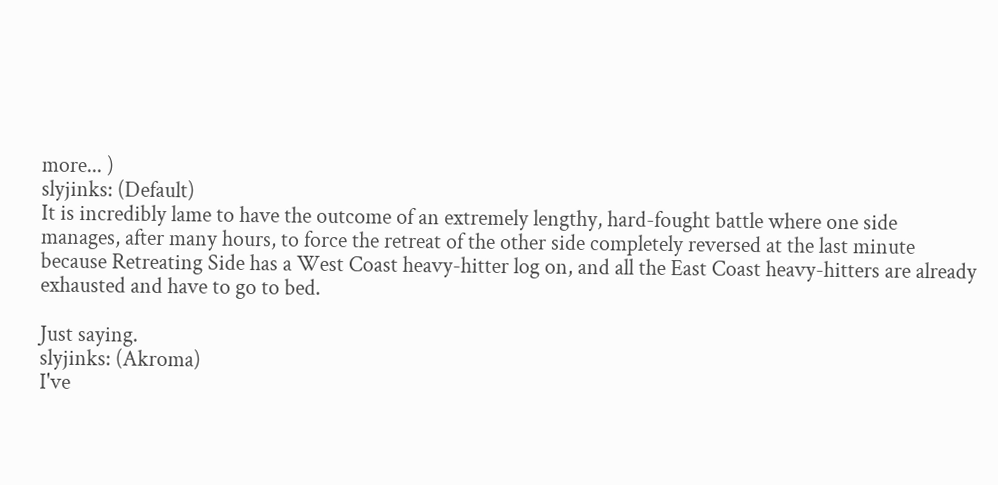more... )
slyjinks: (Default)
It is incredibly lame to have the outcome of an extremely lengthy, hard-fought battle where one side manages, after many hours, to force the retreat of the other side completely reversed at the last minute because Retreating Side has a West Coast heavy-hitter log on, and all the East Coast heavy-hitters are already exhausted and have to go to bed.

Just saying.
slyjinks: (Akroma)
I've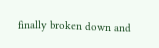finally broken down and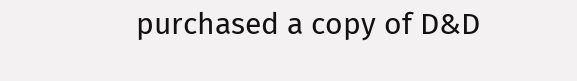purchased a copy of D&D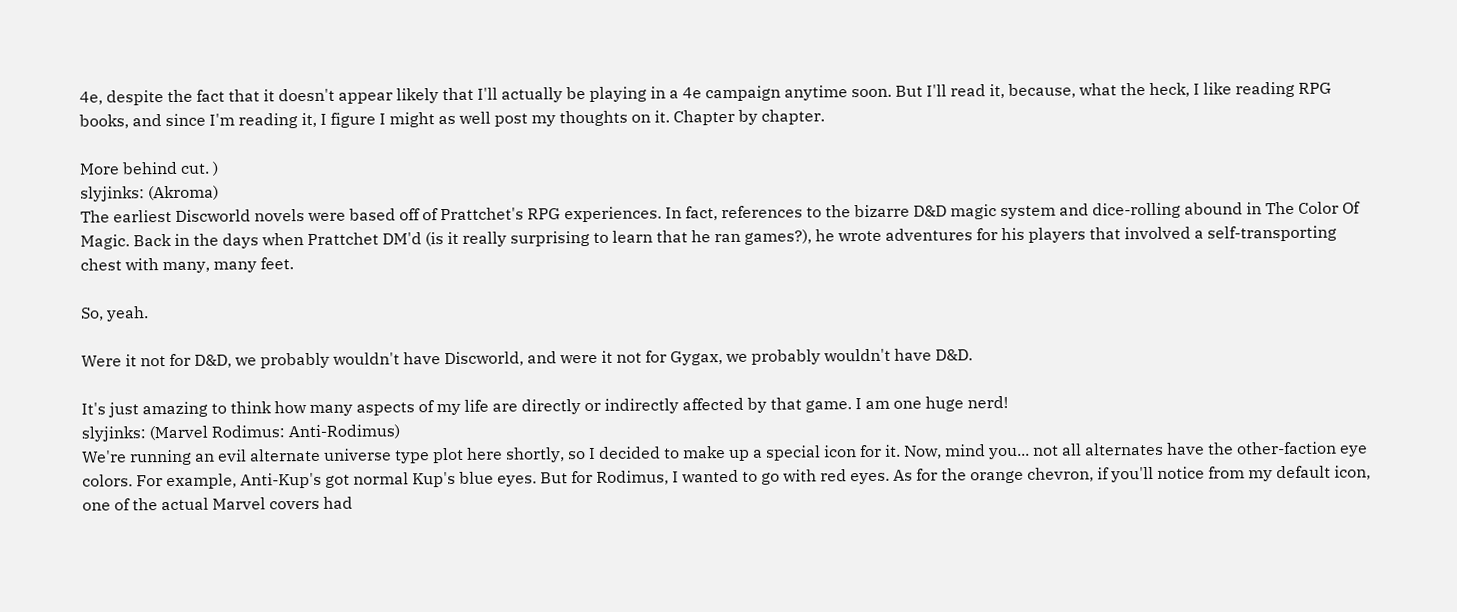4e, despite the fact that it doesn't appear likely that I'll actually be playing in a 4e campaign anytime soon. But I'll read it, because, what the heck, I like reading RPG books, and since I'm reading it, I figure I might as well post my thoughts on it. Chapter by chapter.

More behind cut. )
slyjinks: (Akroma)
The earliest Discworld novels were based off of Prattchet's RPG experiences. In fact, references to the bizarre D&D magic system and dice-rolling abound in The Color Of Magic. Back in the days when Prattchet DM'd (is it really surprising to learn that he ran games?), he wrote adventures for his players that involved a self-transporting chest with many, many feet.

So, yeah.

Were it not for D&D, we probably wouldn't have Discworld, and were it not for Gygax, we probably wouldn't have D&D.

It's just amazing to think how many aspects of my life are directly or indirectly affected by that game. I am one huge nerd!
slyjinks: (Marvel Rodimus: Anti-Rodimus)
We're running an evil alternate universe type plot here shortly, so I decided to make up a special icon for it. Now, mind you... not all alternates have the other-faction eye colors. For example, Anti-Kup's got normal Kup's blue eyes. But for Rodimus, I wanted to go with red eyes. As for the orange chevron, if you'll notice from my default icon, one of the actual Marvel covers had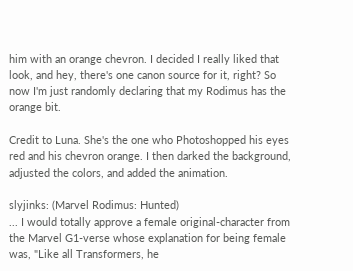him with an orange chevron. I decided I really liked that look, and hey, there's one canon source for it, right? So now I'm just randomly declaring that my Rodimus has the orange bit.

Credit to Luna. She's the one who Photoshopped his eyes red and his chevron orange. I then darked the background, adjusted the colors, and added the animation.

slyjinks: (Marvel Rodimus: Hunted)
... I would totally approve a female original-character from the Marvel G1-verse whose explanation for being female was, "Like all Transformers, he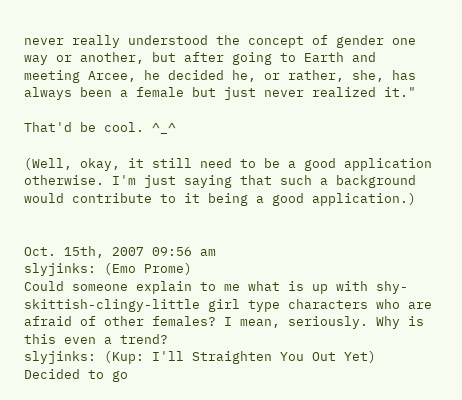never really understood the concept of gender one way or another, but after going to Earth and meeting Arcee, he decided he, or rather, she, has always been a female but just never realized it."

That'd be cool. ^_^

(Well, okay, it still need to be a good application otherwise. I'm just saying that such a background would contribute to it being a good application.)


Oct. 15th, 2007 09:56 am
slyjinks: (Emo Prome)
Could someone explain to me what is up with shy-skittish-clingy-little girl type characters who are afraid of other females? I mean, seriously. Why is this even a trend?
slyjinks: (Kup: I'll Straighten You Out Yet)
Decided to go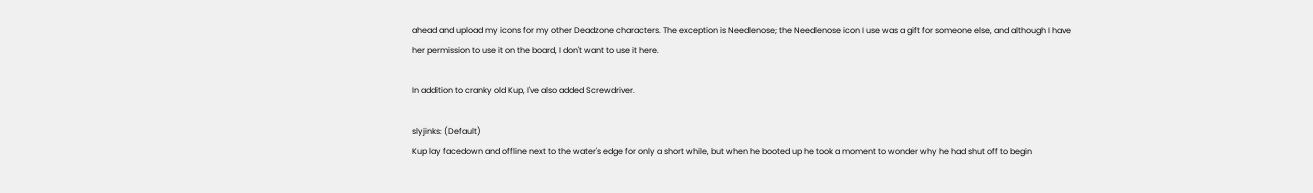ahead and upload my icons for my other Deadzone characters. The exception is Needlenose; the Needlenose icon I use was a gift for someone else, and although I have her permission to use it on the board, I don't want to use it here.

In addition to cranky old Kup, I've also added Screwdriver.

slyjinks: (Default)
Kup lay facedown and offline next to the water's edge for only a short while, but when he booted up he took a moment to wonder why he had shut off to begin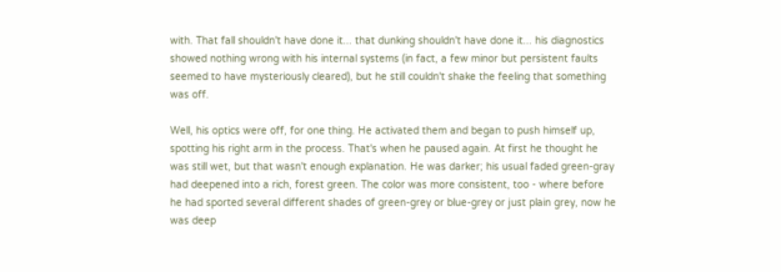with. That fall shouldn't have done it... that dunking shouldn't have done it... his diagnostics showed nothing wrong with his internal systems (in fact, a few minor but persistent faults seemed to have mysteriously cleared), but he still couldn't shake the feeling that something was off.

Well, his optics were off, for one thing. He activated them and began to push himself up, spotting his right arm in the process. That's when he paused again. At first he thought he was still wet, but that wasn't enough explanation. He was darker; his usual faded green-gray had deepened into a rich, forest green. The color was more consistent, too - where before he had sported several different shades of green-grey or blue-grey or just plain grey, now he was deep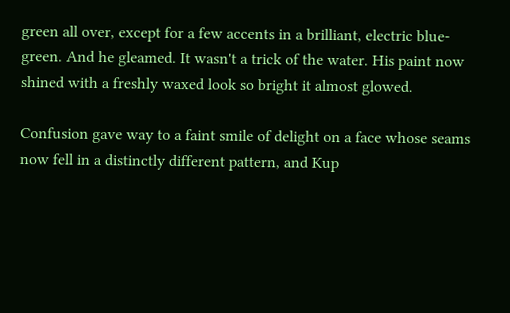green all over, except for a few accents in a brilliant, electric blue-green. And he gleamed. It wasn't a trick of the water. His paint now shined with a freshly waxed look so bright it almost glowed.

Confusion gave way to a faint smile of delight on a face whose seams now fell in a distinctly different pattern, and Kup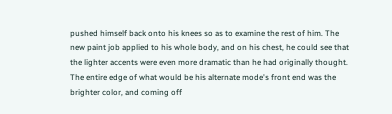pushed himself back onto his knees so as to examine the rest of him. The new paint job applied to his whole body, and on his chest, he could see that the lighter accents were even more dramatic than he had originally thought. The entire edge of what would be his alternate mode's front end was the brighter color, and coming off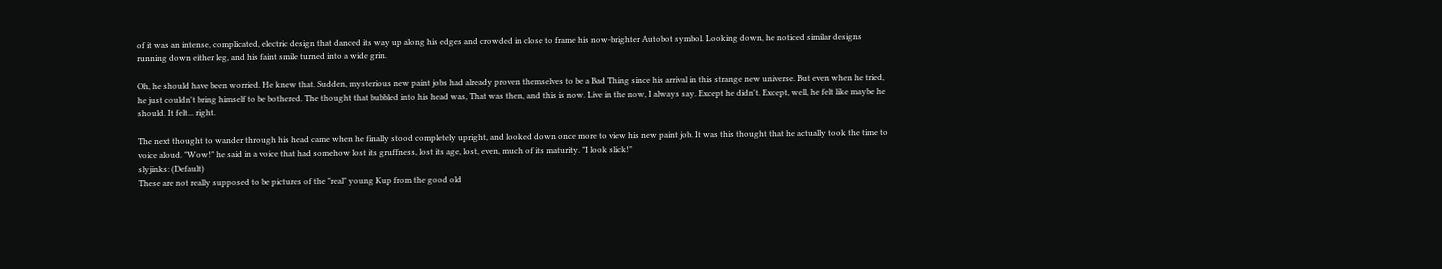of it was an intense, complicated, electric design that danced its way up along his edges and crowded in close to frame his now-brighter Autobot symbol. Looking down, he noticed similar designs running down either leg, and his faint smile turned into a wide grin.

Oh, he should have been worried. He knew that. Sudden, mysterious new paint jobs had already proven themselves to be a Bad Thing since his arrival in this strange new universe. But even when he tried, he just couldn't bring himself to be bothered. The thought that bubbled into his head was, That was then, and this is now. Live in the now, I always say. Except he didn't. Except, well, he felt like maybe he should. It felt... right.

The next thought to wander through his head came when he finally stood completely upright, and looked down once more to view his new paint job. It was this thought that he actually took the time to voice aloud. "Wow!" he said in a voice that had somehow lost its gruffness, lost its age, lost, even, much of its maturity. "I look slick!"
slyjinks: (Default)
These are not really supposed to be pictures of the "real" young Kup from the good old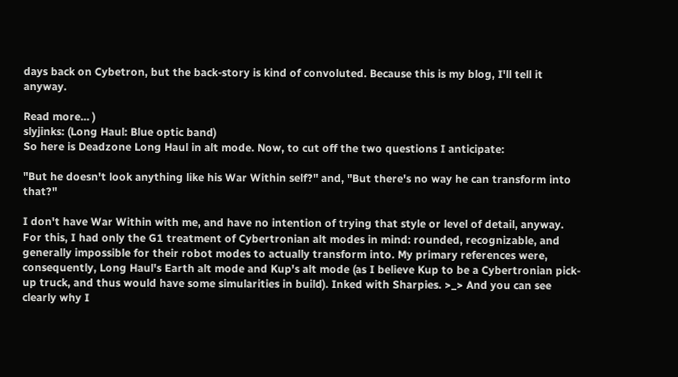days back on Cybetron, but the back-story is kind of convoluted. Because this is my blog, I'll tell it anyway.

Read more... )
slyjinks: (Long Haul: Blue optic band)
So here is Deadzone Long Haul in alt mode. Now, to cut off the two questions I anticipate:

"But he doesn't look anything like his War Within self?" and, "But there's no way he can transform into that?"

I don't have War Within with me, and have no intention of trying that style or level of detail, anyway. For this, I had only the G1 treatment of Cybertronian alt modes in mind: rounded, recognizable, and generally impossible for their robot modes to actually transform into. My primary references were, consequently, Long Haul's Earth alt mode and Kup's alt mode (as I believe Kup to be a Cybertronian pick-up truck, and thus would have some simularities in build). Inked with Sharpies. >_> And you can see clearly why I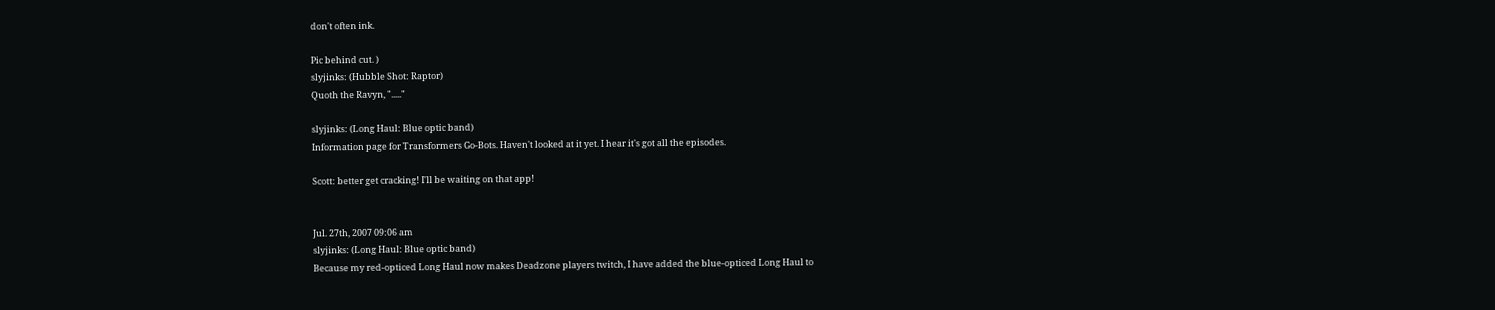don't often ink.

Pic behind cut. )
slyjinks: (Hubble Shot: Raptor)
Quoth the Ravyn, "....."

slyjinks: (Long Haul: Blue optic band)
Information page for Transformers Go-Bots. Haven't looked at it yet. I hear it's got all the episodes.

Scott: better get cracking! I'll be waiting on that app!


Jul. 27th, 2007 09:06 am
slyjinks: (Long Haul: Blue optic band)
Because my red-opticed Long Haul now makes Deadzone players twitch, I have added the blue-opticed Long Haul to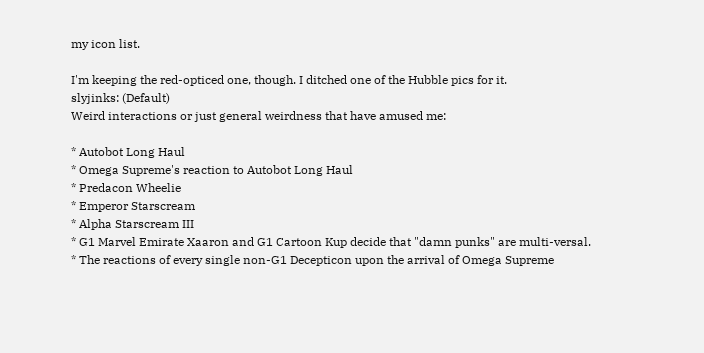my icon list.

I'm keeping the red-opticed one, though. I ditched one of the Hubble pics for it.
slyjinks: (Default)
Weird interactions or just general weirdness that have amused me:

* Autobot Long Haul
* Omega Supreme's reaction to Autobot Long Haul
* Predacon Wheelie
* Emperor Starscream
* Alpha Starscream III
* G1 Marvel Emirate Xaaron and G1 Cartoon Kup decide that "damn punks" are multi-versal.
* The reactions of every single non-G1 Decepticon upon the arrival of Omega Supreme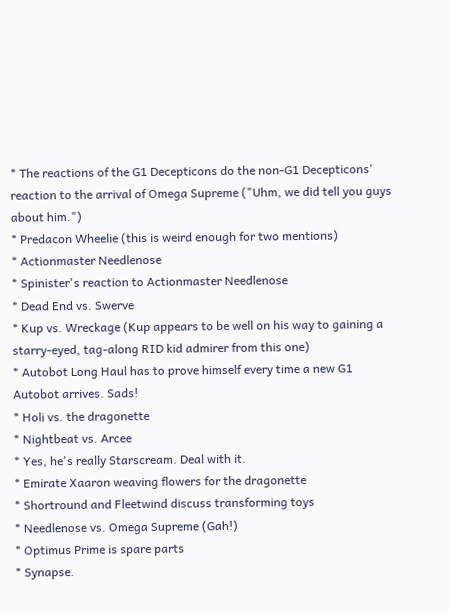* The reactions of the G1 Decepticons do the non-G1 Decepticons' reaction to the arrival of Omega Supreme ("Uhm, we did tell you guys about him.")
* Predacon Wheelie (this is weird enough for two mentions)
* Actionmaster Needlenose
* Spinister's reaction to Actionmaster Needlenose
* Dead End vs. Swerve
* Kup vs. Wreckage (Kup appears to be well on his way to gaining a starry-eyed, tag-along RID kid admirer from this one)
* Autobot Long Haul has to prove himself every time a new G1 Autobot arrives. Sads!
* Holi vs. the dragonette
* Nightbeat vs. Arcee
* Yes, he's really Starscream. Deal with it.
* Emirate Xaaron weaving flowers for the dragonette
* Shortround and Fleetwind discuss transforming toys
* Needlenose vs. Omega Supreme (Gah!)
* Optimus Prime is spare parts
* Synapse.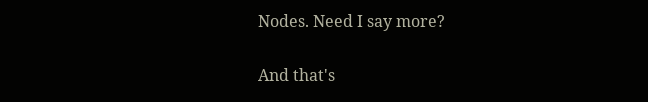Nodes. Need I say more?

And that's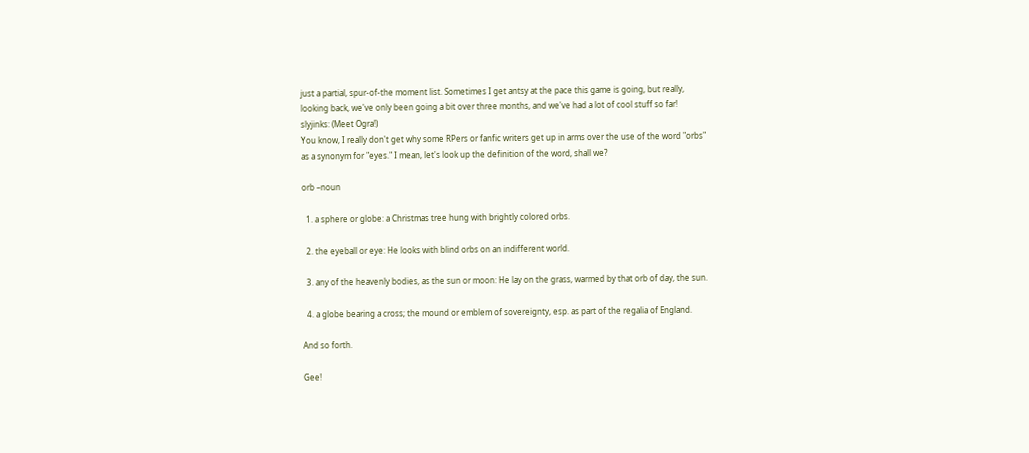just a partial, spur-of-the moment list. Sometimes I get antsy at the pace this game is going, but really, looking back, we've only been going a bit over three months, and we've had a lot of cool stuff so far!
slyjinks: (Meet Ogra!)
You know, I really don't get why some RPers or fanfic writers get up in arms over the use of the word "orbs" as a synonym for "eyes." I mean, let's look up the definition of the word, shall we?

orb –noun

  1. a sphere or globe: a Christmas tree hung with brightly colored orbs.

  2. the eyeball or eye: He looks with blind orbs on an indifferent world.

  3. any of the heavenly bodies, as the sun or moon: He lay on the grass, warmed by that orb of day, the sun.

  4. a globe bearing a cross; the mound or emblem of sovereignty, esp. as part of the regalia of England.

And so forth.

Gee!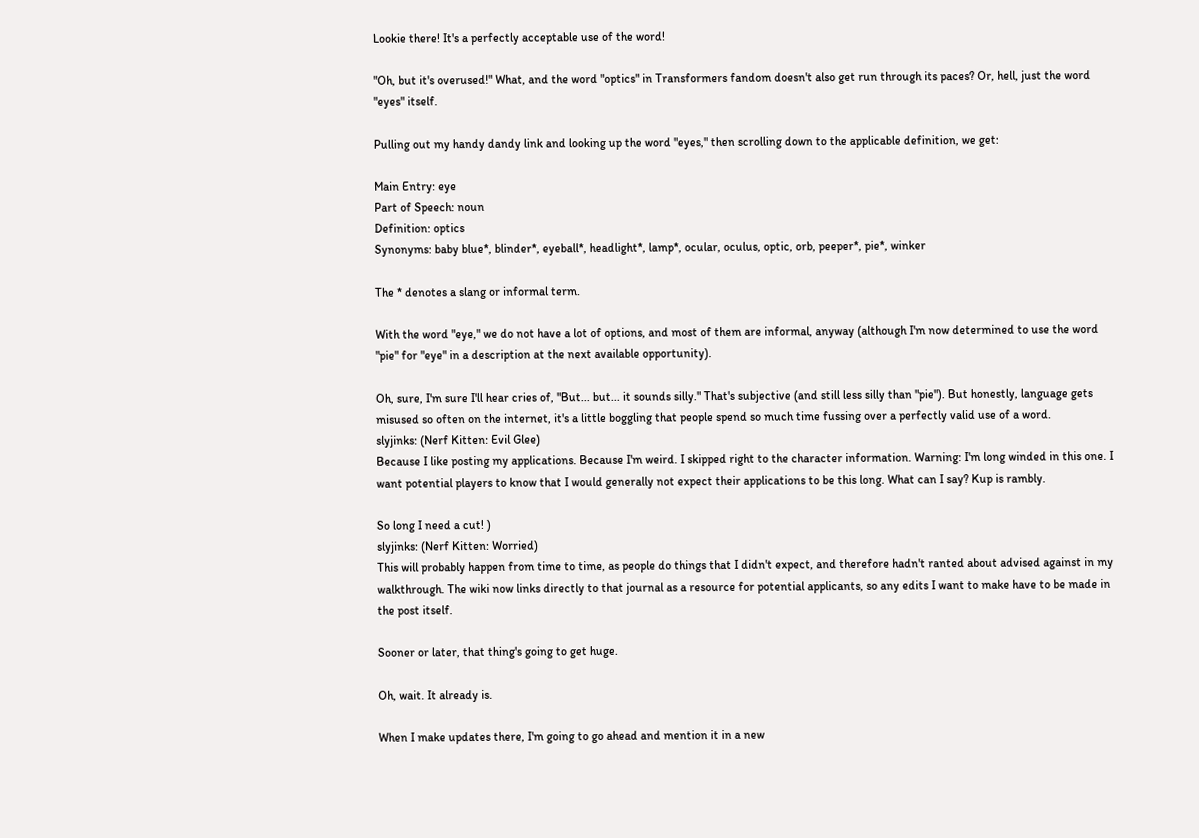Lookie there! It's a perfectly acceptable use of the word!

"Oh, but it's overused!" What, and the word "optics" in Transformers fandom doesn't also get run through its paces? Or, hell, just the word "eyes" itself.

Pulling out my handy dandy link and looking up the word "eyes," then scrolling down to the applicable definition, we get:

Main Entry: eye
Part of Speech: noun
Definition: optics
Synonyms: baby blue*, blinder*, eyeball*, headlight*, lamp*, ocular, oculus, optic, orb, peeper*, pie*, winker

The * denotes a slang or informal term.

With the word "eye," we do not have a lot of options, and most of them are informal, anyway (although I'm now determined to use the word "pie" for "eye" in a description at the next available opportunity).

Oh, sure, I'm sure I'll hear cries of, "But... but... it sounds silly." That's subjective (and still less silly than "pie"). But honestly, language gets misused so often on the internet, it's a little boggling that people spend so much time fussing over a perfectly valid use of a word.
slyjinks: (Nerf Kitten: Evil Glee)
Because I like posting my applications. Because I'm weird. I skipped right to the character information. Warning: I'm long winded in this one. I want potential players to know that I would generally not expect their applications to be this long. What can I say? Kup is rambly.

So long I need a cut! )
slyjinks: (Nerf Kitten: Worried)
This will probably happen from time to time, as people do things that I didn't expect, and therefore hadn't ranted about advised against in my walkthrough. The wiki now links directly to that journal as a resource for potential applicants, so any edits I want to make have to be made in the post itself.

Sooner or later, that thing's going to get huge.

Oh, wait. It already is.

When I make updates there, I'm going to go ahead and mention it in a new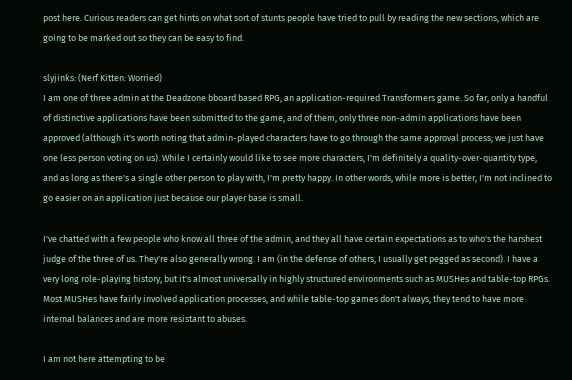post here. Curious readers can get hints on what sort of stunts people have tried to pull by reading the new sections, which are going to be marked out so they can be easy to find.

slyjinks: (Nerf Kitten: Worried)
I am one of three admin at the Deadzone bboard based RPG, an application-required Transformers game. So far, only a handful of distinctive applications have been submitted to the game, and of them, only three non-admin applications have been approved (although it's worth noting that admin-played characters have to go through the same approval process; we just have one less person voting on us). While I certainly would like to see more characters, I'm definitely a quality-over-quantity type, and as long as there's a single other person to play with, I'm pretty happy. In other words, while more is better, I'm not inclined to go easier on an application just because our player base is small.

I've chatted with a few people who know all three of the admin, and they all have certain expectations as to who's the harshest judge of the three of us. They're also generally wrong. I am (in the defense of others, I usually get pegged as second). I have a very long role-playing history, but it's almost universally in highly structured environments such as MUSHes and table-top RPGs. Most MUSHes have fairly involved application processes, and while table-top games don't always, they tend to have more internal balances and are more resistant to abuses.

I am not here attempting to be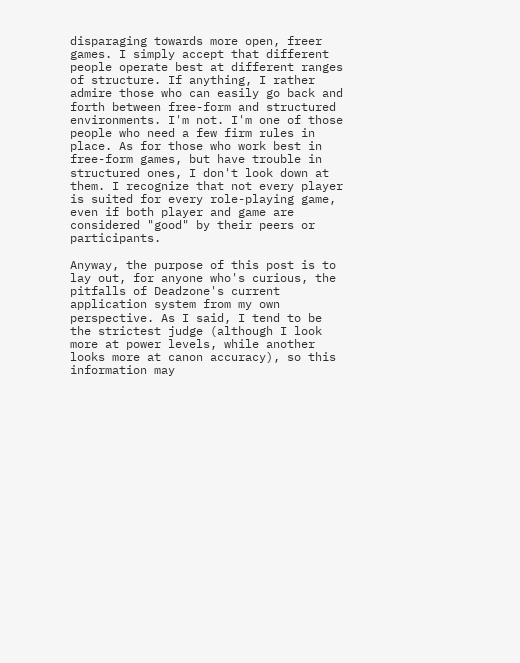disparaging towards more open, freer games. I simply accept that different people operate best at different ranges of structure. If anything, I rather admire those who can easily go back and forth between free-form and structured environments. I'm not. I'm one of those people who need a few firm rules in place. As for those who work best in free-form games, but have trouble in structured ones, I don't look down at them. I recognize that not every player is suited for every role-playing game, even if both player and game are considered "good" by their peers or participants.

Anyway, the purpose of this post is to lay out, for anyone who's curious, the pitfalls of Deadzone's current application system from my own perspective. As I said, I tend to be the strictest judge (although I look more at power levels, while another looks more at canon accuracy), so this information may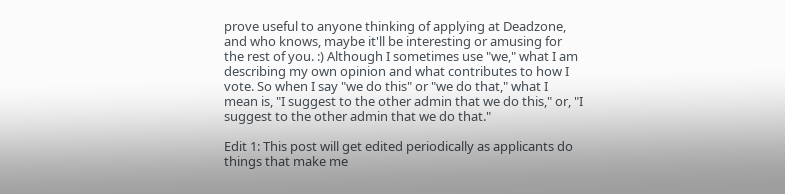prove useful to anyone thinking of applying at Deadzone, and who knows, maybe it'll be interesting or amusing for the rest of you. :) Although I sometimes use "we," what I am describing my own opinion and what contributes to how I vote. So when I say "we do this" or "we do that," what I mean is, "I suggest to the other admin that we do this," or, "I suggest to the other admin that we do that."

Edit 1: This post will get edited periodically as applicants do things that make me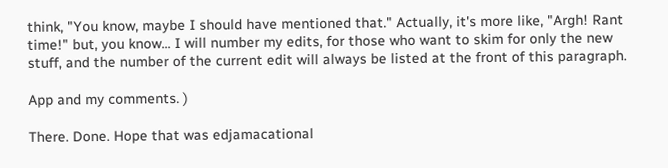think, "You know, maybe I should have mentioned that." Actually, it's more like, "Argh! Rant time!" but, you know... I will number my edits, for those who want to skim for only the new stuff, and the number of the current edit will always be listed at the front of this paragraph.

App and my comments. )

There. Done. Hope that was edjamacational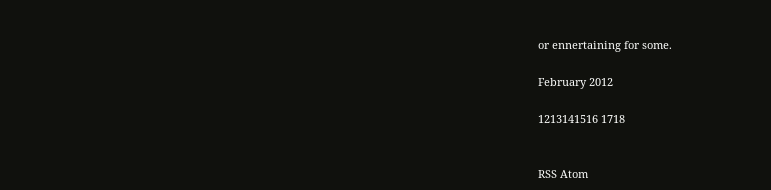or ennertaining for some.

February 2012

1213141516 1718


RSS Atom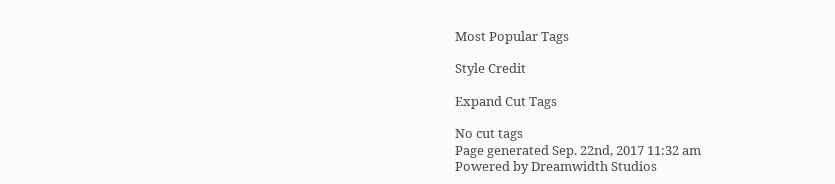Most Popular Tags

Style Credit

Expand Cut Tags

No cut tags
Page generated Sep. 22nd, 2017 11:32 am
Powered by Dreamwidth Studios